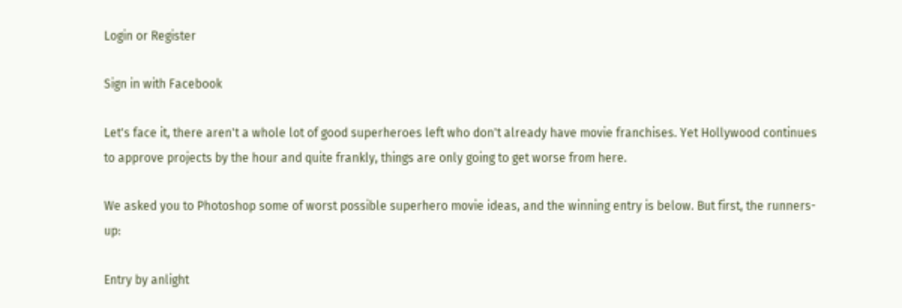Login or Register

Sign in with Facebook

Let's face it, there aren't a whole lot of good superheroes left who don't already have movie franchises. Yet Hollywood continues to approve projects by the hour and quite frankly, things are only going to get worse from here.

We asked you to Photoshop some of worst possible superhero movie ideas, and the winning entry is below. But first, the runners-up:

Entry by anlight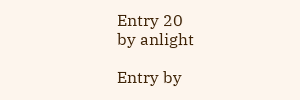Entry 20
by anlight

Entry by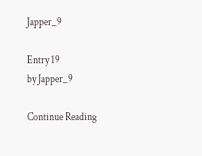Japper_9

Entry 19
by Japper_9

Continue Reading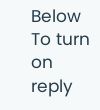Below
To turn on reply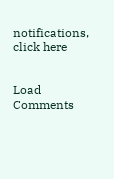notifications, click here


Load Comments